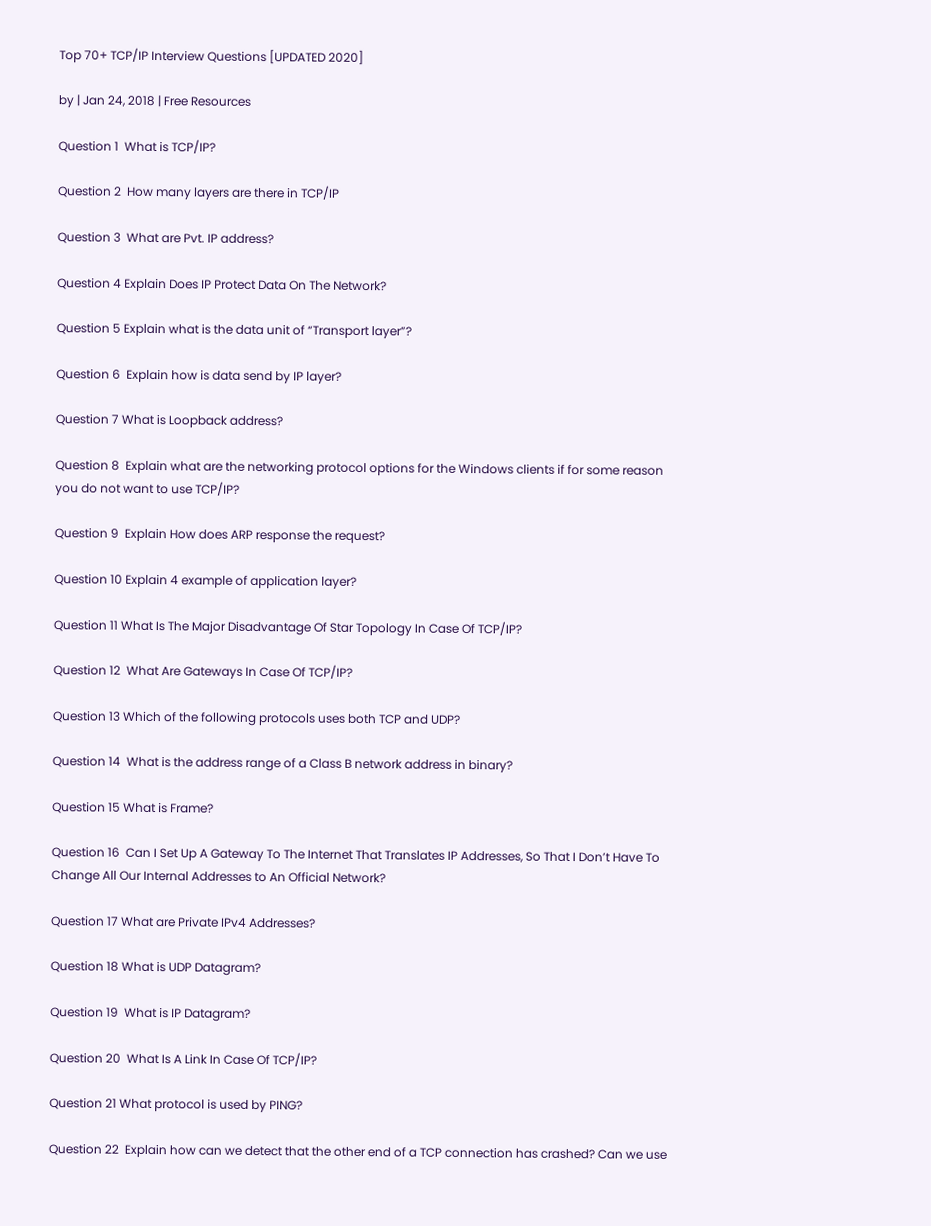Top 70+ TCP/IP Interview Questions [UPDATED 2020]

by | Jan 24, 2018 | Free Resources

Question 1  What is TCP/IP?

Question 2  How many layers are there in TCP/IP

Question 3  What are Pvt. IP address?

Question 4 Explain Does IP Protect Data On The Network?

Question 5 Explain what is the data unit of “Transport layer”?

Question 6  Explain how is data send by IP layer?

Question 7 What is Loopback address?

Question 8  Explain what are the networking protocol options for the Windows clients if for some reason you do not want to use TCP/IP?

Question 9  Explain How does ARP response the request?

Question 10 Explain 4 example of application layer?

Question 11 What Is The Major Disadvantage Of Star Topology In Case Of TCP/IP?

Question 12  What Are Gateways In Case Of TCP/IP?

Question 13 Which of the following protocols uses both TCP and UDP?

Question 14  What is the address range of a Class B network address in binary?

Question 15 What is Frame?

Question 16  Can I Set Up A Gateway To The Internet That Translates IP Addresses, So That I Don’t Have To Change All Our Internal Addresses to An Official Network?

Question 17 What are Private IPv4 Addresses?

Question 18 What is UDP Datagram?

Question 19  What is IP Datagram?

Question 20  What Is A Link In Case Of TCP/IP?

Question 21 What protocol is used by PING?

Question 22  Explain how can we detect that the other end of a TCP connection has crashed? Can we use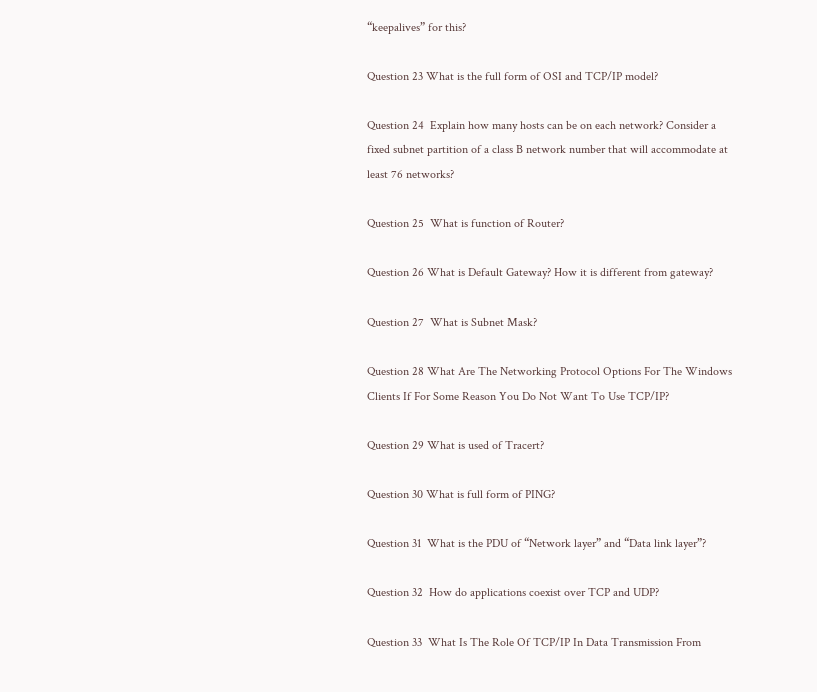“keepalives” for this?

Question 23 What is the full form of OSI and TCP/IP model?

Question 24  Explain how many hosts can be on each network? Consider a fixed subnet partition of a class B network number that will accommodate at least 76 networks?

Question 25  What is function of Router?

Question 26 What is Default Gateway? How it is different from gateway?

Question 27  What is Subnet Mask?

Question 28 What Are The Networking Protocol Options For The Windows Clients If For Some Reason You Do Not Want To Use TCP/IP?

Question 29 What is used of Tracert?

Question 30 What is full form of PING?

Question 31  What is the PDU of “Network layer” and “Data link layer”?

Question 32  How do applications coexist over TCP and UDP?

Question 33  What Is The Role Of TCP/IP In Data Transmission From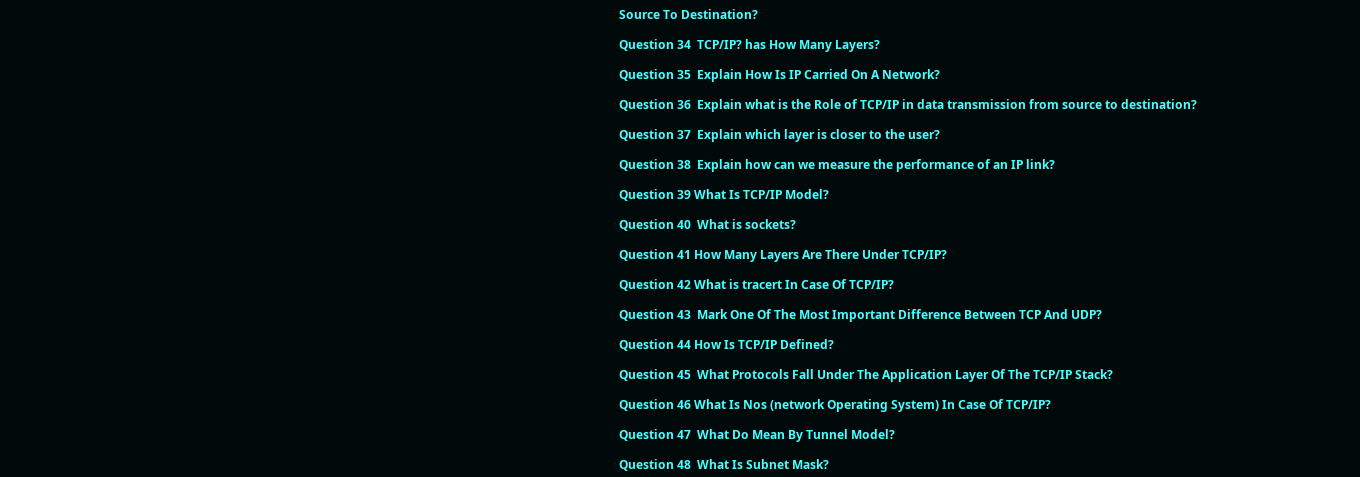Source To Destination?

Question 34  TCP/IP? has How Many Layers?

Question 35  Explain How Is IP Carried On A Network?

Question 36  Explain what is the Role of TCP/IP in data transmission from source to destination?

Question 37  Explain which layer is closer to the user?

Question 38  Explain how can we measure the performance of an IP link?

Question 39 What Is TCP/IP Model?

Question 40  What is sockets?

Question 41 How Many Layers Are There Under TCP/IP?

Question 42 What is tracert In Case Of TCP/IP?

Question 43  Mark One Of The Most Important Difference Between TCP And UDP?

Question 44 How Is TCP/IP Defined?

Question 45  What Protocols Fall Under The Application Layer Of The TCP/IP Stack?

Question 46 What Is Nos (network Operating System) In Case Of TCP/IP?

Question 47  What Do Mean By Tunnel Model?

Question 48  What Is Subnet Mask?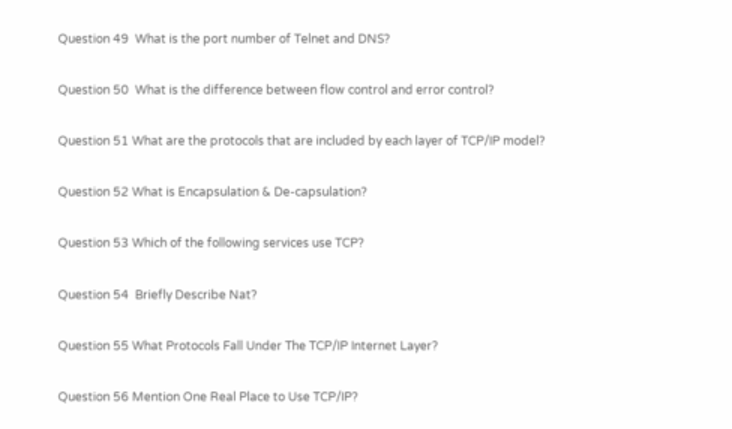Question 49  What is the port number of Telnet and DNS?

Question 50  What is the difference between flow control and error control?

Question 51 What are the protocols that are included by each layer of TCP/IP model?

Question 52 What is Encapsulation & De-capsulation?

Question 53 Which of the following services use TCP?

Question 54  Briefly Describe Nat?

Question 55 What Protocols Fall Under The TCP/IP Internet Layer?

Question 56 Mention One Real Place to Use TCP/IP?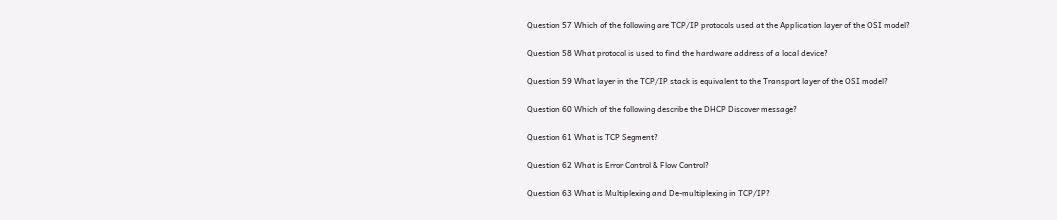Question 57 Which of the following are TCP/IP protocols used at the Application layer of the OSI model?

Question 58 What protocol is used to find the hardware address of a local device?

Question 59 What layer in the TCP/IP stack is equivalent to the Transport layer of the OSI model?

Question 60 Which of the following describe the DHCP Discover message?

Question 61 What is TCP Segment?

Question 62 What is Error Control & Flow Control?

Question 63 What is Multiplexing and De-multiplexing in TCP/IP?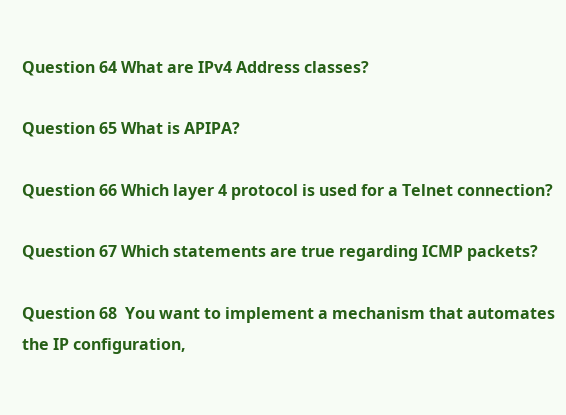Question 64 What are IPv4 Address classes?

Question 65 What is APIPA?

Question 66 Which layer 4 protocol is used for a Telnet connection?

Question 67 Which statements are true regarding ICMP packets?

Question 68  You want to implement a mechanism that automates the IP configuration,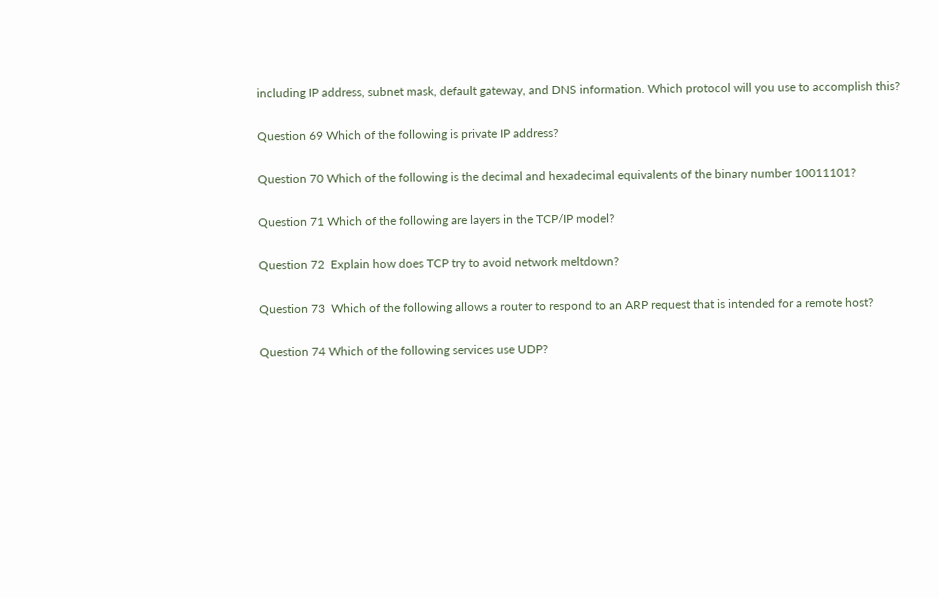including IP address, subnet mask, default gateway, and DNS information. Which protocol will you use to accomplish this?

Question 69 Which of the following is private IP address?

Question 70 Which of the following is the decimal and hexadecimal equivalents of the binary number 10011101?

Question 71 Which of the following are layers in the TCP/IP model?

Question 72  Explain how does TCP try to avoid network meltdown?

Question 73  Which of the following allows a router to respond to an ARP request that is intended for a remote host?

Question 74 Which of the following services use UDP?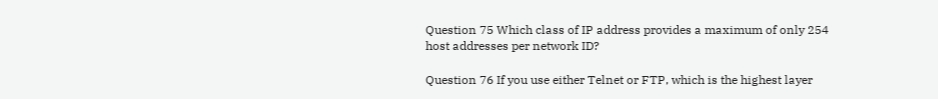Question 75 Which class of IP address provides a maximum of only 254 host addresses per network ID?

Question 76 If you use either Telnet or FTP, which is the highest layer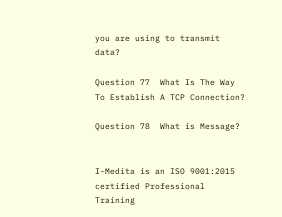you are using to transmit data?

Question 77  What Is The Way To Establish A TCP Connection?

Question 78  What is Message?


I-Medita is an ISO 9001:2015 certified Professional Training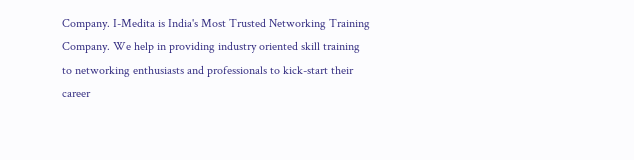Company. I-Medita is India's Most Trusted Networking Training Company. We help in providing industry oriented skill training to networking enthusiasts and professionals to kick-start their career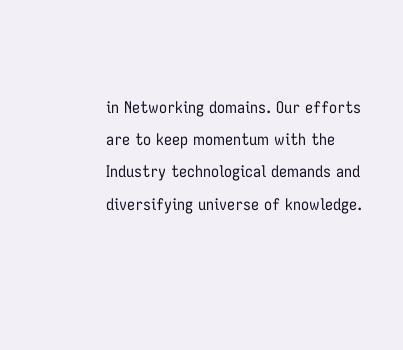in Networking domains. Our efforts are to keep momentum with the Industry technological demands and diversifying universe of knowledge.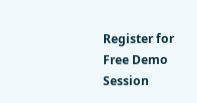Register for Free Demo Session